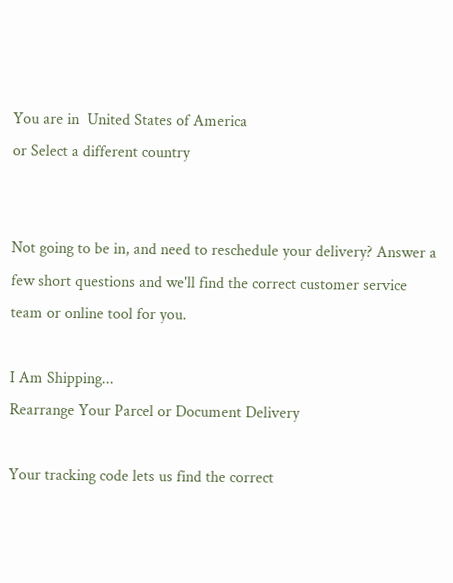You are in  United States of America
or Select a different country


Not going to be in, and need to reschedule your delivery? Answer a few short questions and we'll find the correct customer service team or online tool for you.

I Am Shipping...
Rearrange Your Parcel or Document Delivery

Your tracking code lets us find the correct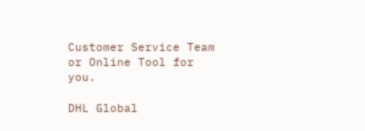Customer Service Team or Online Tool for you.

DHL Global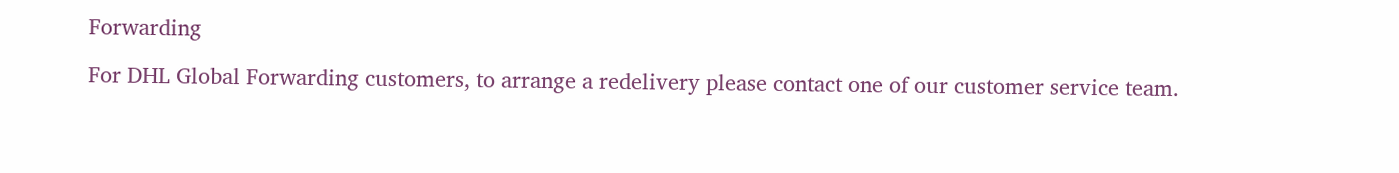Forwarding

For DHL Global Forwarding customers, to arrange a redelivery please contact one of our customer service team.